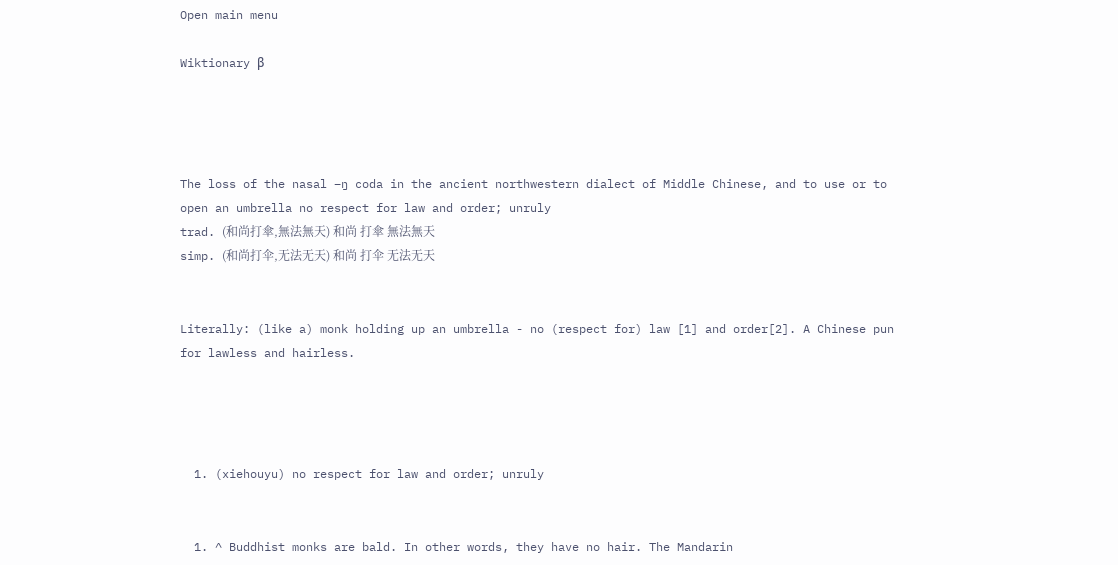Open main menu

Wiktionary β




The loss of the nasal –ŋ coda in the ancient northwestern dialect of Middle Chinese, and to use or to open an umbrella no respect for law and order; unruly
trad. (和尚打傘,無法無天) 和尚 打傘 無法無天
simp. (和尚打伞,无法无天) 和尚 打伞 无法无天


Literally: (like a) monk holding up an umbrella - no (respect for) law [1] and order[2]. A Chinese pun for lawless and hairless.




  1. (xiehouyu) no respect for law and order; unruly


  1. ^ Buddhist monks are bald. In other words, they have no hair. The Mandarin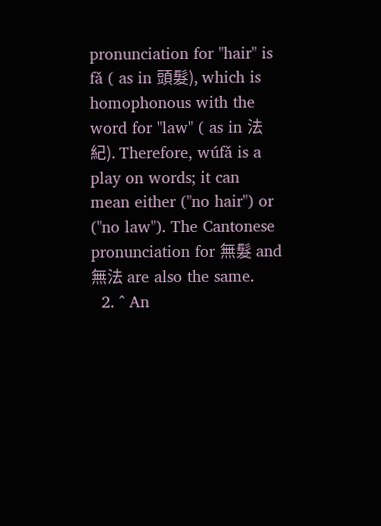pronunciation for "hair" is fǎ ( as in 頭髮), which is homophonous with the word for "law" ( as in 法紀). Therefore, wúfǎ is a play on words; it can mean either ("no hair") or ("no law"). The Cantonese pronunciation for 無髮 and 無法 are also the same.
  2. ^ An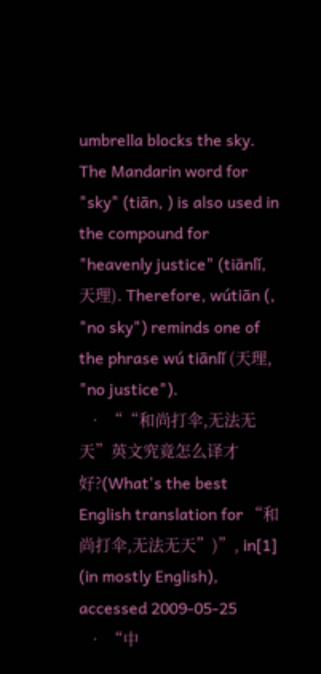umbrella blocks the sky. The Mandarin word for "sky" (tiān, ) is also used in the compound for "heavenly justice" (tiānlǐ, 天理). Therefore, wútiān (, "no sky") reminds one of the phrase wú tiānlǐ (天理, "no justice").
  • ““和尚打伞,无法无天”英文究竟怎么译才好?(What's the best English translation for “和尚打伞,无法无天”)”, in[1] (in mostly English), accessed 2009-05-25
  • “中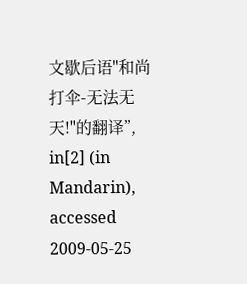文歇后语"和尚打伞-无法无天!"的翻译”, in[2] (in Mandarin), accessed 2009-05-25